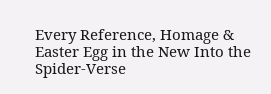Every Reference, Homage & Easter Egg in the New Into the Spider-Verse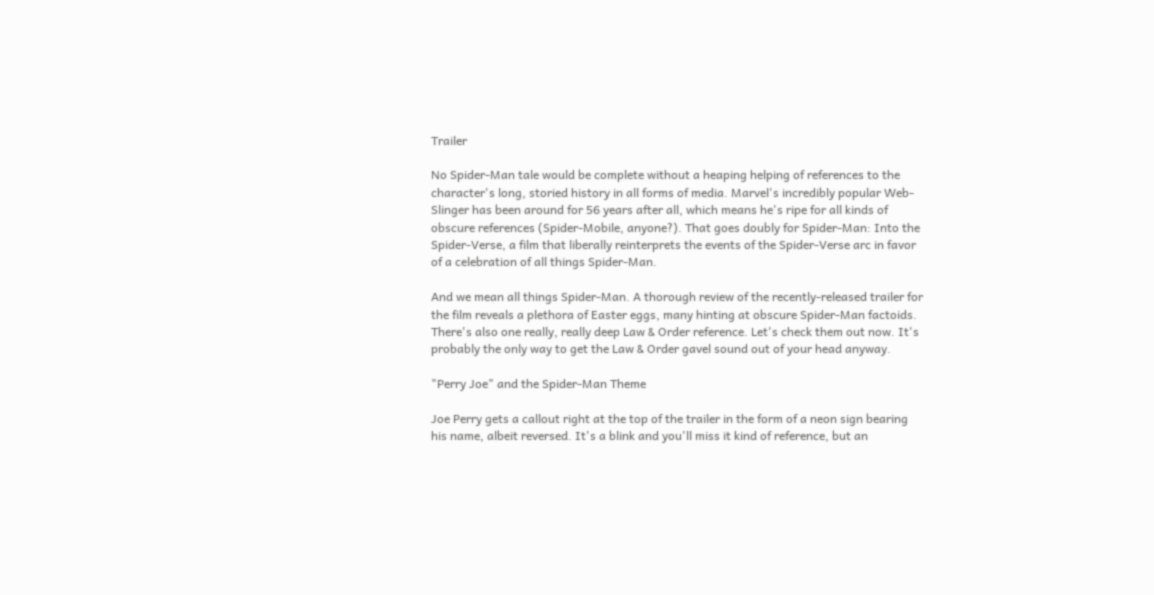Trailer

No Spider-Man tale would be complete without a heaping helping of references to the character's long, storied history in all forms of media. Marvel's incredibly popular Web-Slinger has been around for 56 years after all, which means he's ripe for all kinds of obscure references (Spider-Mobile, anyone?). That goes doubly for Spider-Man: Into the Spider-Verse, a film that liberally reinterprets the events of the Spider-Verse arc in favor of a celebration of all things Spider-Man.

And we mean all things Spider-Man. A thorough review of the recently-released trailer for the film reveals a plethora of Easter eggs, many hinting at obscure Spider-Man factoids. There's also one really, really deep Law & Order reference. Let's check them out now. It's probably the only way to get the Law & Order gavel sound out of your head anyway.

"Perry Joe" and the Spider-Man Theme

Joe Perry gets a callout right at the top of the trailer in the form of a neon sign bearing his name, albeit reversed. It's a blink and you'll miss it kind of reference, but an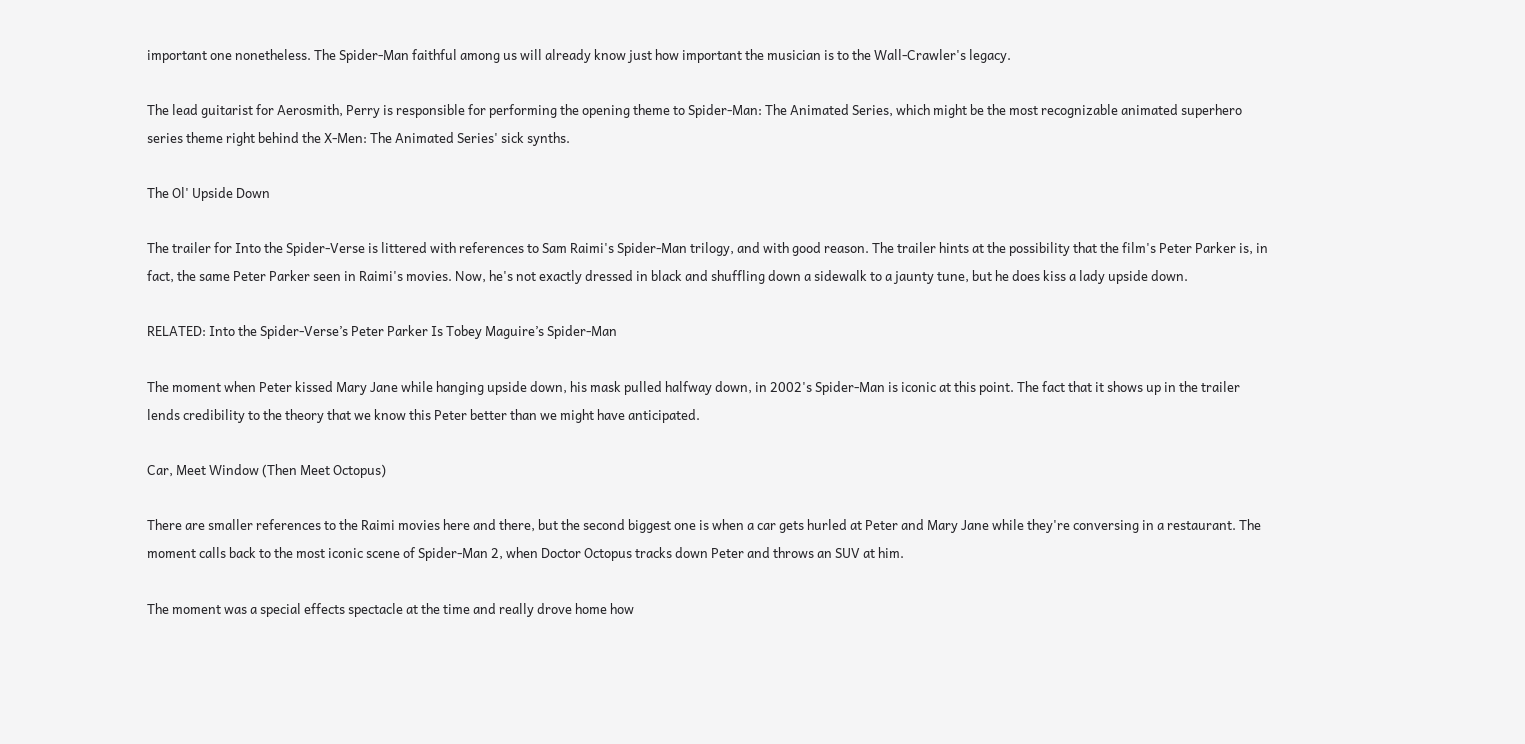important one nonetheless. The Spider-Man faithful among us will already know just how important the musician is to the Wall-Crawler's legacy.

The lead guitarist for Aerosmith, Perry is responsible for performing the opening theme to Spider-Man: The Animated Series, which might be the most recognizable animated superhero series theme right behind the X-Men: The Animated Series' sick synths.

The Ol' Upside Down

The trailer for Into the Spider-Verse is littered with references to Sam Raimi's Spider-Man trilogy, and with good reason. The trailer hints at the possibility that the film's Peter Parker is, in fact, the same Peter Parker seen in Raimi's movies. Now, he's not exactly dressed in black and shuffling down a sidewalk to a jaunty tune, but he does kiss a lady upside down.

RELATED: Into the Spider-Verse’s Peter Parker Is Tobey Maguire’s Spider-Man

The moment when Peter kissed Mary Jane while hanging upside down, his mask pulled halfway down, in 2002's Spider-Man is iconic at this point. The fact that it shows up in the trailer lends credibility to the theory that we know this Peter better than we might have anticipated.

Car, Meet Window (Then Meet Octopus)

There are smaller references to the Raimi movies here and there, but the second biggest one is when a car gets hurled at Peter and Mary Jane while they're conversing in a restaurant. The moment calls back to the most iconic scene of Spider-Man 2, when Doctor Octopus tracks down Peter and throws an SUV at him.

The moment was a special effects spectacle at the time and really drove home how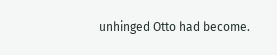unhinged Otto had become.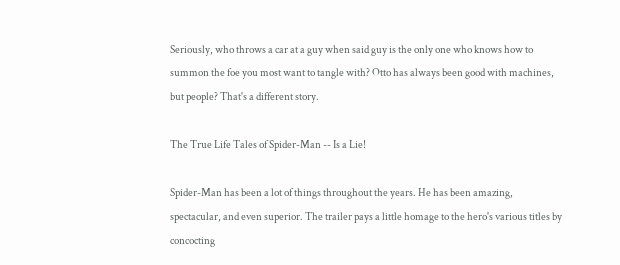Seriously, who throws a car at a guy when said guy is the only one who knows how to summon the foe you most want to tangle with? Otto has always been good with machines, but people? That's a different story.

The True Life Tales of Spider-Man -- Is a Lie!

Spider-Man has been a lot of things throughout the years. He has been amazing, spectacular, and even superior. The trailer pays a little homage to the hero's various titles by concocting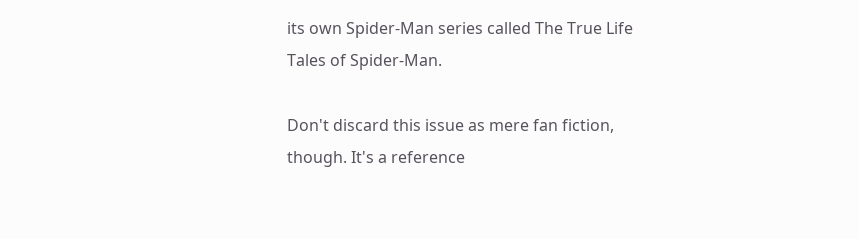its own Spider-Man series called The True Life Tales of Spider-Man.

Don't discard this issue as mere fan fiction, though. It's a reference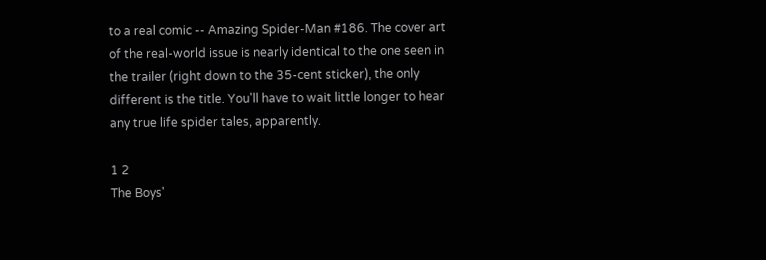to a real comic -- Amazing Spider-Man #186. The cover art of the real-world issue is nearly identical to the one seen in the trailer (right down to the 35-cent sticker), the only different is the title. You'll have to wait little longer to hear any true life spider tales, apparently.

1 2
The Boys'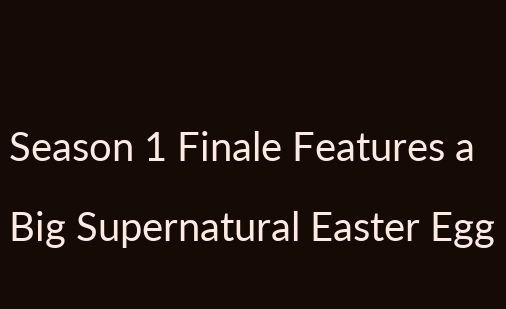Season 1 Finale Features a Big Supernatural Easter Egg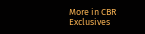More in CBR Exclusives